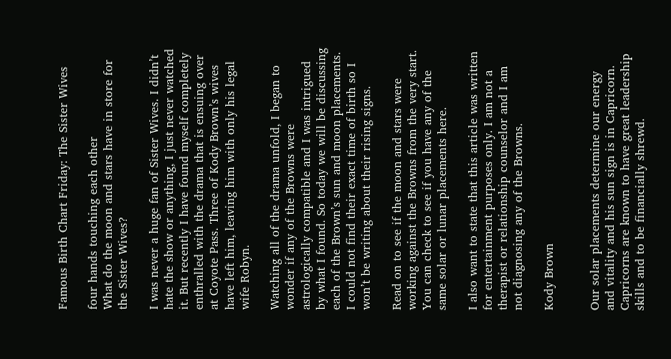Famous Birth Chart Friday: The Sister Wives

four hands touching each other
What do the moon and stars have in store for the Sister Wives?

I was never a huge fan of Sister Wives. I didn’t hate the show or anything, I just never watched it. But recently I have found myself completely enthralled with the drama that is ensuing over at Coyote Pass. Three of Kody Brown’s wives have left him, leaving him with only his legal wife Robyn.

Watching all of the drama unfold, I began to wonder if any of the Browns were astrologically compatible and I was intrigued by what I found. So today we will be discussing each of the Brown’s sun and moon placements. I could not find their exact time of birth so I won’t be writing about their rising signs.

Read on to see if the moon and stars were working against the Browns from the very start. You can check to see if you have any of the same solar or lunar placements here.

I also want to state that this article was written for entertainment purposes only. I am not a therapist or relationship counselor and I am not diagnosing any of the Browns.

Kody Brown


Our solar placements determine our energy and vitality and his sun sign is in Capricorn. Capricorns are known to have great leadership skills and to be financially shrewd.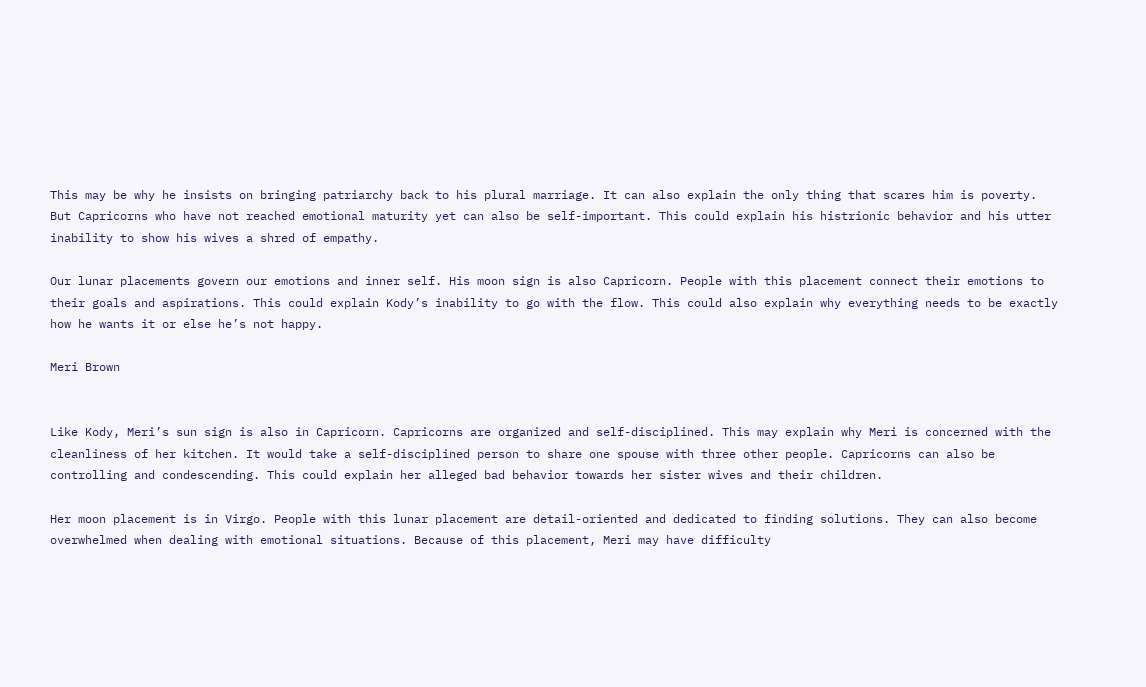This may be why he insists on bringing patriarchy back to his plural marriage. It can also explain the only thing that scares him is poverty. But Capricorns who have not reached emotional maturity yet can also be self-important. This could explain his histrionic behavior and his utter inability to show his wives a shred of empathy.

Our lunar placements govern our emotions and inner self. His moon sign is also Capricorn. People with this placement connect their emotions to their goals and aspirations. This could explain Kody’s inability to go with the flow. This could also explain why everything needs to be exactly how he wants it or else he’s not happy.

Meri Brown


Like Kody, Meri’s sun sign is also in Capricorn. Capricorns are organized and self-disciplined. This may explain why Meri is concerned with the cleanliness of her kitchen. It would take a self-disciplined person to share one spouse with three other people. Capricorns can also be controlling and condescending. This could explain her alleged bad behavior towards her sister wives and their children.

Her moon placement is in Virgo. People with this lunar placement are detail-oriented and dedicated to finding solutions. They can also become overwhelmed when dealing with emotional situations. Because of this placement, Meri may have difficulty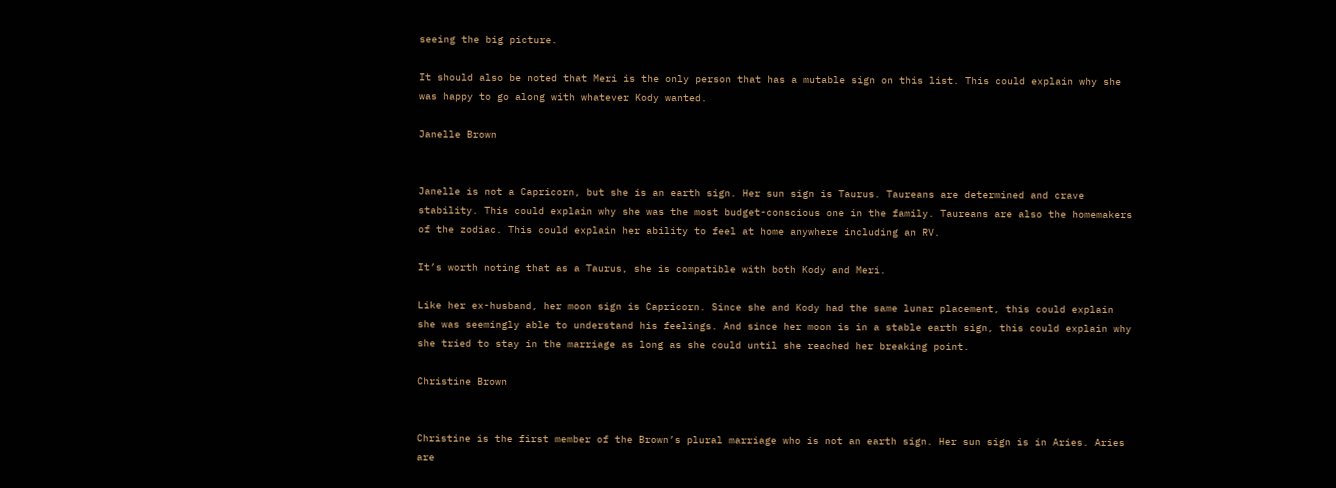seeing the big picture.

It should also be noted that Meri is the only person that has a mutable sign on this list. This could explain why she was happy to go along with whatever Kody wanted.

Janelle Brown


Janelle is not a Capricorn, but she is an earth sign. Her sun sign is Taurus. Taureans are determined and crave stability. This could explain why she was the most budget-conscious one in the family. Taureans are also the homemakers of the zodiac. This could explain her ability to feel at home anywhere including an RV.

It’s worth noting that as a Taurus, she is compatible with both Kody and Meri.

Like her ex-husband, her moon sign is Capricorn. Since she and Kody had the same lunar placement, this could explain she was seemingly able to understand his feelings. And since her moon is in a stable earth sign, this could explain why she tried to stay in the marriage as long as she could until she reached her breaking point.

Christine Brown


Christine is the first member of the Brown’s plural marriage who is not an earth sign. Her sun sign is in Aries. Aries are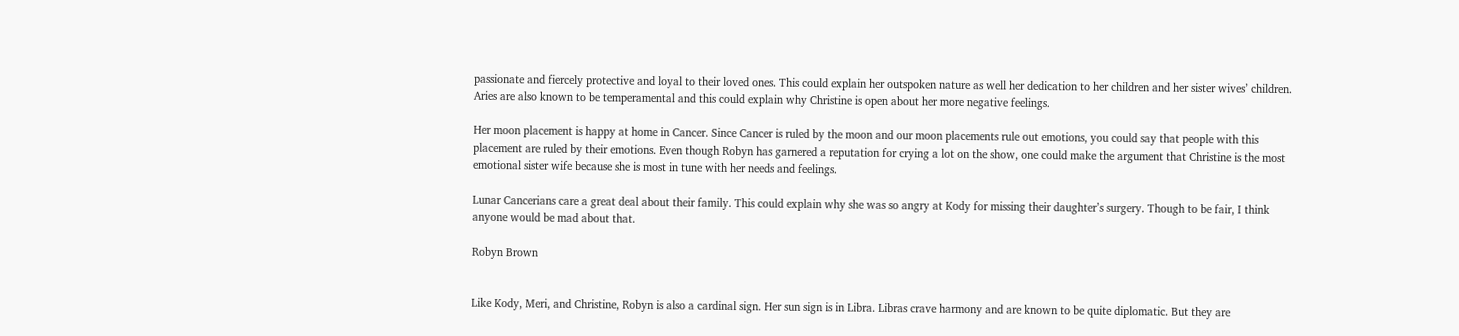passionate and fiercely protective and loyal to their loved ones. This could explain her outspoken nature as well her dedication to her children and her sister wives’ children. Aries are also known to be temperamental and this could explain why Christine is open about her more negative feelings.

Her moon placement is happy at home in Cancer. Since Cancer is ruled by the moon and our moon placements rule out emotions, you could say that people with this placement are ruled by their emotions. Even though Robyn has garnered a reputation for crying a lot on the show, one could make the argument that Christine is the most emotional sister wife because she is most in tune with her needs and feelings.

Lunar Cancerians care a great deal about their family. This could explain why she was so angry at Kody for missing their daughter’s surgery. Though to be fair, I think anyone would be mad about that.

Robyn Brown


Like Kody, Meri, and Christine, Robyn is also a cardinal sign. Her sun sign is in Libra. Libras crave harmony and are known to be quite diplomatic. But they are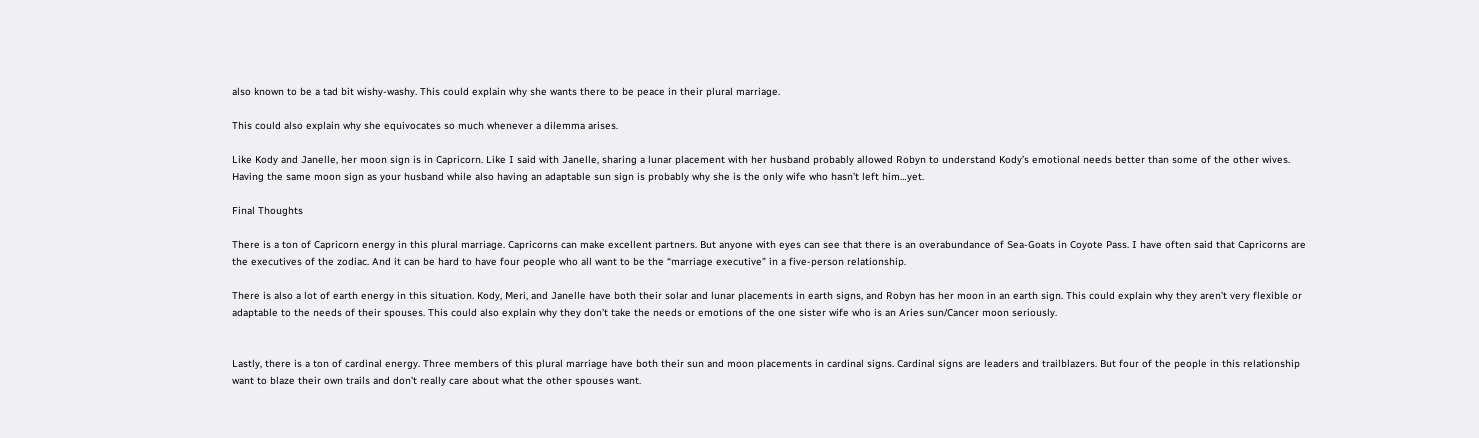also known to be a tad bit wishy-washy. This could explain why she wants there to be peace in their plural marriage.

This could also explain why she equivocates so much whenever a dilemma arises.

Like Kody and Janelle, her moon sign is in Capricorn. Like I said with Janelle, sharing a lunar placement with her husband probably allowed Robyn to understand Kody’s emotional needs better than some of the other wives. Having the same moon sign as your husband while also having an adaptable sun sign is probably why she is the only wife who hasn’t left him…yet.

Final Thoughts

There is a ton of Capricorn energy in this plural marriage. Capricorns can make excellent partners. But anyone with eyes can see that there is an overabundance of Sea-Goats in Coyote Pass. I have often said that Capricorns are the executives of the zodiac. And it can be hard to have four people who all want to be the “marriage executive” in a five-person relationship.

There is also a lot of earth energy in this situation. Kody, Meri, and Janelle have both their solar and lunar placements in earth signs, and Robyn has her moon in an earth sign. This could explain why they aren’t very flexible or adaptable to the needs of their spouses. This could also explain why they don’t take the needs or emotions of the one sister wife who is an Aries sun/Cancer moon seriously.


Lastly, there is a ton of cardinal energy. Three members of this plural marriage have both their sun and moon placements in cardinal signs. Cardinal signs are leaders and trailblazers. But four of the people in this relationship want to blaze their own trails and don’t really care about what the other spouses want.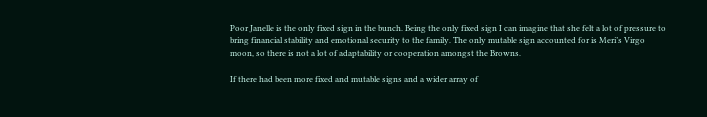Poor Janelle is the only fixed sign in the bunch. Being the only fixed sign I can imagine that she felt a lot of pressure to bring financial stability and emotional security to the family. The only mutable sign accounted for is Meri’s Virgo moon, so there is not a lot of adaptability or cooperation amongst the Browns.

If there had been more fixed and mutable signs and a wider array of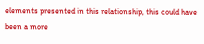elements presented in this relationship, this could have been a more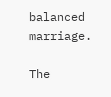balanced marriage.

The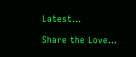Latest...

Share the Love...